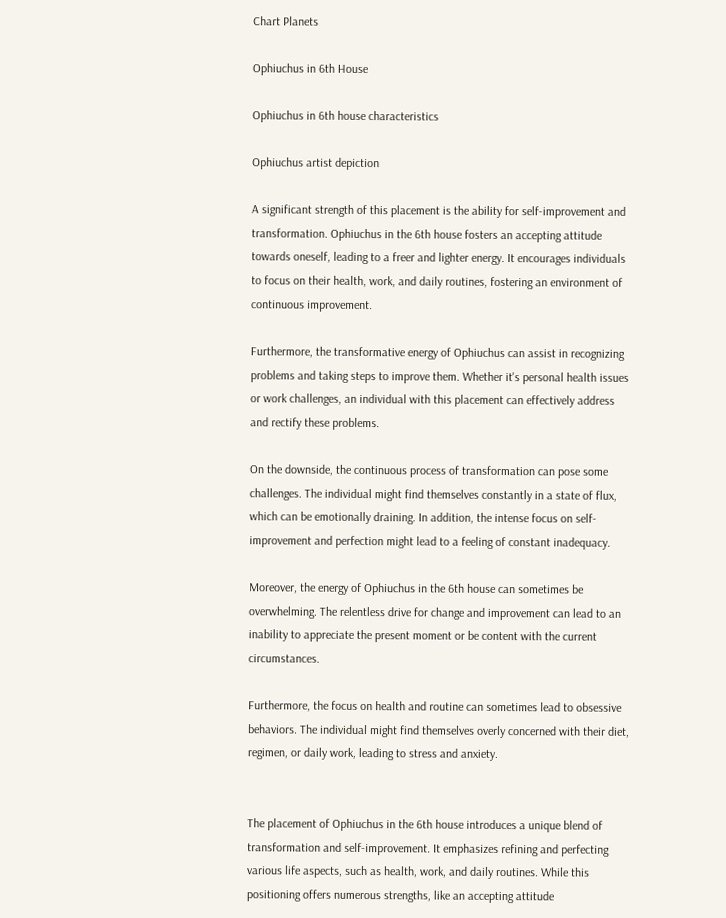Chart Planets

Ophiuchus in 6th House

Ophiuchus in 6th house characteristics

Ophiuchus artist depiction

A significant strength of this placement is the ability for self-improvement and transformation. Ophiuchus in the 6th house fosters an accepting attitude towards oneself, leading to a freer and lighter energy. It encourages individuals to focus on their health, work, and daily routines, fostering an environment of continuous improvement.

Furthermore, the transformative energy of Ophiuchus can assist in recognizing problems and taking steps to improve them. Whether it's personal health issues or work challenges, an individual with this placement can effectively address and rectify these problems.

On the downside, the continuous process of transformation can pose some challenges. The individual might find themselves constantly in a state of flux, which can be emotionally draining. In addition, the intense focus on self-improvement and perfection might lead to a feeling of constant inadequacy.

Moreover, the energy of Ophiuchus in the 6th house can sometimes be overwhelming. The relentless drive for change and improvement can lead to an inability to appreciate the present moment or be content with the current circumstances.

Furthermore, the focus on health and routine can sometimes lead to obsessive behaviors. The individual might find themselves overly concerned with their diet, regimen, or daily work, leading to stress and anxiety.


The placement of Ophiuchus in the 6th house introduces a unique blend of transformation and self-improvement. It emphasizes refining and perfecting various life aspects, such as health, work, and daily routines. While this positioning offers numerous strengths, like an accepting attitude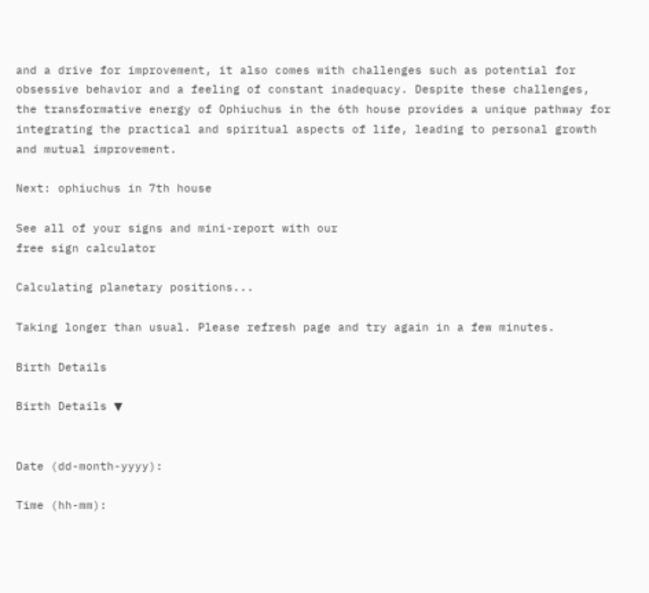and a drive for improvement, it also comes with challenges such as potential for obsessive behavior and a feeling of constant inadequacy. Despite these challenges, the transformative energy of Ophiuchus in the 6th house provides a unique pathway for integrating the practical and spiritual aspects of life, leading to personal growth and mutual improvement.

Next: ophiuchus in 7th house

See all of your signs and mini-report with our
free sign calculator

Calculating planetary positions...

Taking longer than usual. Please refresh page and try again in a few minutes.

Birth Details

Birth Details ▼


Date (dd-month-yyyy):

Time (hh-mm):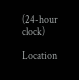(24-hour clock)

Location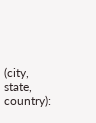(city, state, country):